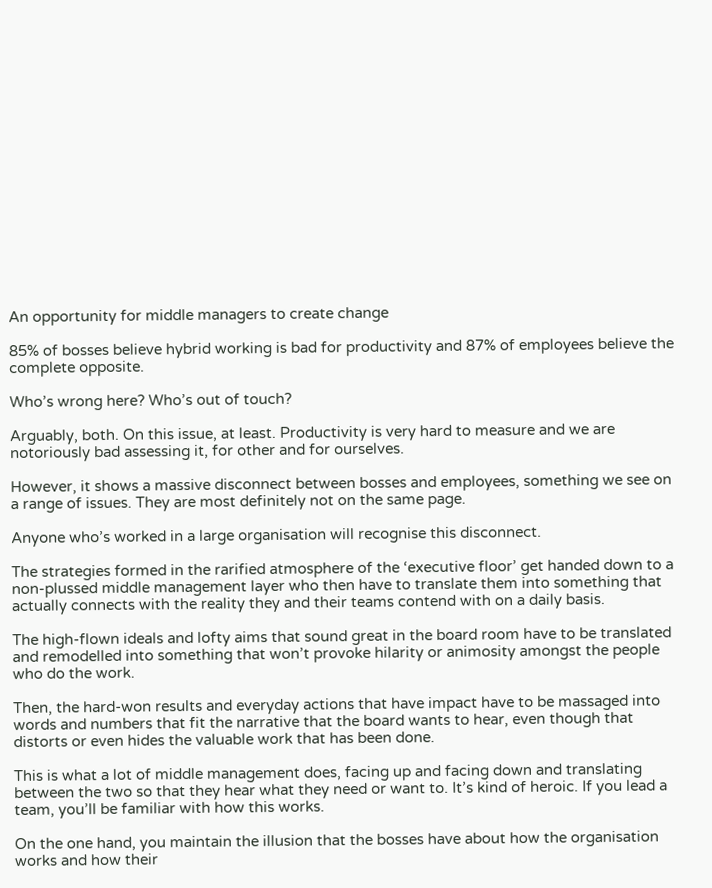An opportunity for middle managers to create change

85% of bosses believe hybrid working is bad for productivity and 87% of employees believe the complete opposite.

Who’s wrong here? Who’s out of touch?

Arguably, both. On this issue, at least. Productivity is very hard to measure and we are notoriously bad assessing it, for other and for ourselves.

However, it shows a massive disconnect between bosses and employees, something we see on a range of issues. They are most definitely not on the same page.

Anyone who’s worked in a large organisation will recognise this disconnect.

The strategies formed in the rarified atmosphere of the ‘executive floor’ get handed down to a non-plussed middle management layer who then have to translate them into something that actually connects with the reality they and their teams contend with on a daily basis.

The high-flown ideals and lofty aims that sound great in the board room have to be translated and remodelled into something that won’t provoke hilarity or animosity amongst the people who do the work.

Then, the hard-won results and everyday actions that have impact have to be massaged into words and numbers that fit the narrative that the board wants to hear, even though that distorts or even hides the valuable work that has been done.

This is what a lot of middle management does, facing up and facing down and translating between the two so that they hear what they need or want to. It’s kind of heroic. If you lead a team, you’ll be familiar with how this works.

On the one hand, you maintain the illusion that the bosses have about how the organisation works and how their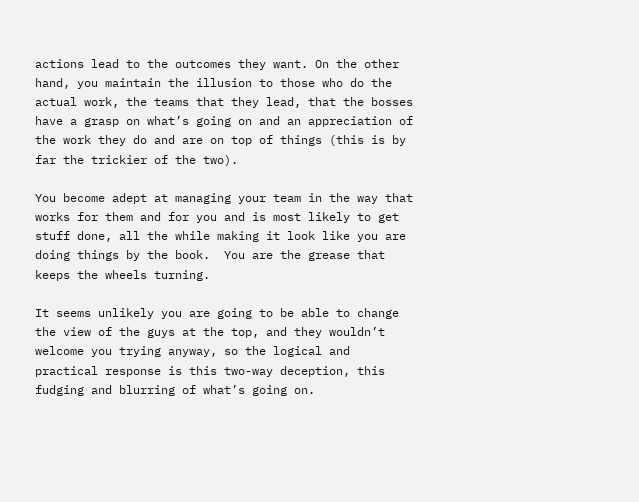actions lead to the outcomes they want. On the other hand, you maintain the illusion to those who do the actual work, the teams that they lead, that the bosses have a grasp on what’s going on and an appreciation of the work they do and are on top of things (this is by far the trickier of the two).

You become adept at managing your team in the way that works for them and for you and is most likely to get stuff done, all the while making it look like you are doing things by the book.  You are the grease that keeps the wheels turning.

It seems unlikely you are going to be able to change the view of the guys at the top, and they wouldn’t welcome you trying anyway, so the logical and practical response is this two-way deception, this fudging and blurring of what’s going on.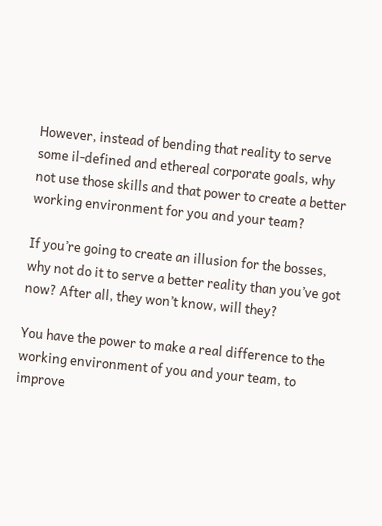However, instead of bending that reality to serve some il-defined and ethereal corporate goals, why not use those skills and that power to create a better working environment for you and your team?

If you’re going to create an illusion for the bosses, why not do it to serve a better reality than you’ve got now? After all, they won’t know, will they?

You have the power to make a real difference to the working environment of you and your team, to improve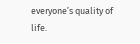everyone’s quality of life.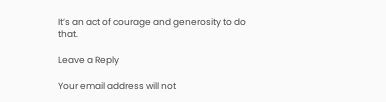It’s an act of courage and generosity to do that.

Leave a Reply

Your email address will not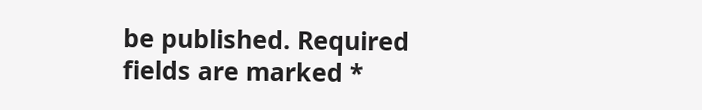be published. Required fields are marked *